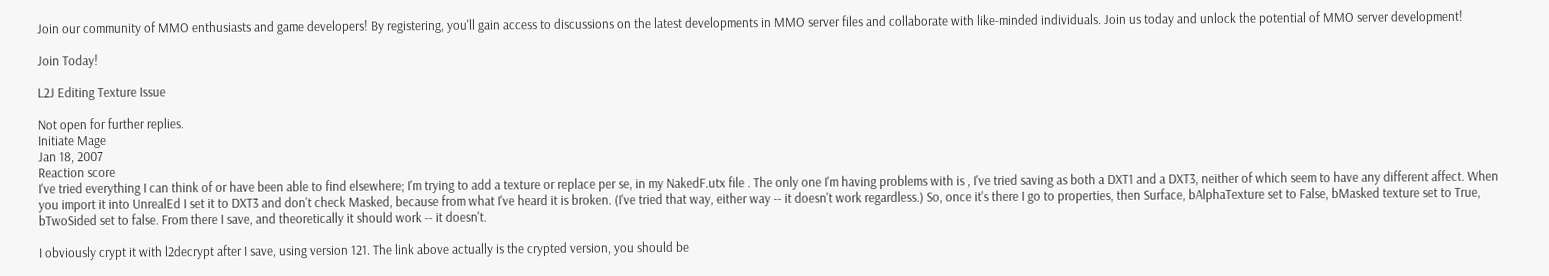Join our community of MMO enthusiasts and game developers! By registering, you'll gain access to discussions on the latest developments in MMO server files and collaborate with like-minded individuals. Join us today and unlock the potential of MMO server development!

Join Today!

L2J Editing Texture Issue

Not open for further replies.
Initiate Mage
Jan 18, 2007
Reaction score
I've tried everything I can think of or have been able to find elsewhere; I'm trying to add a texture or replace per se, in my NakedF.utx file . The only one I'm having problems with is , I've tried saving as both a DXT1 and a DXT3, neither of which seem to have any different affect. When you import it into UnrealEd I set it to DXT3 and don't check Masked, because from what I've heard it is broken. (I've tried that way, either way -- it doesn't work regardless.) So, once it's there I go to properties, then Surface, bAlphaTexture set to False, bMasked texture set to True, bTwoSided set to false. From there I save, and theoretically it should work -- it doesn't.

I obviously crypt it with l2decrypt after I save, using version 121. The link above actually is the crypted version, you should be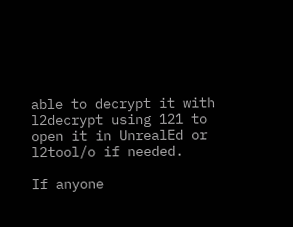able to decrypt it with l2decrypt using 121 to open it in UnrealEd or l2tool/o if needed.

If anyone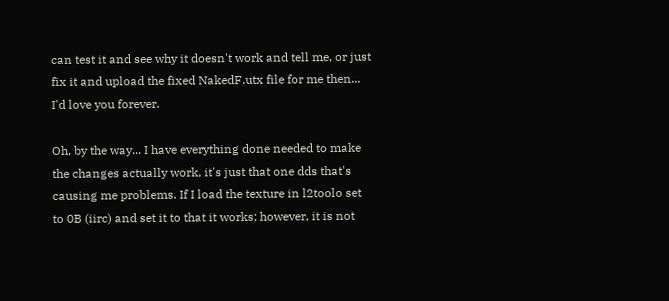can test it and see why it doesn't work and tell me, or just fix it and upload the fixed NakedF.utx file for me then... I'd love you forever.

Oh, by the way... I have everything done needed to make the changes actually work, it's just that one dds that's causing me problems. If I load the texture in l2toolo set to 0B (iirc) and set it to that it works; however, it is not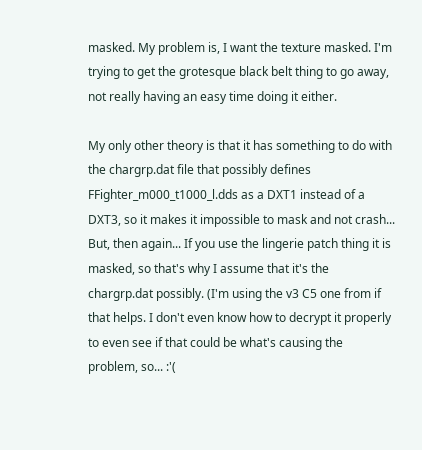masked. My problem is, I want the texture masked. I'm trying to get the grotesque black belt thing to go away, not really having an easy time doing it either.

My only other theory is that it has something to do with the chargrp.dat file that possibly defines FFighter_m000_t1000_l.dds as a DXT1 instead of a DXT3, so it makes it impossible to mask and not crash... But, then again... If you use the lingerie patch thing it is masked, so that's why I assume that it's the chargrp.dat possibly. (I'm using the v3 C5 one from if that helps. I don't even know how to decrypt it properly to even see if that could be what's causing the problem, so... :'(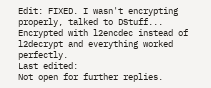Edit: FIXED. I wasn't encrypting properly, talked to DStuff... Encrypted with l2encdec instead of l2decrypt and everything worked perfectly.
Last edited:
Not open for further replies.